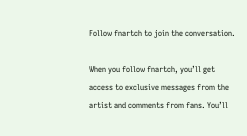Follow fnartch to join the conversation.

When you follow fnartch, you’ll get access to exclusive messages from the artist and comments from fans. You’ll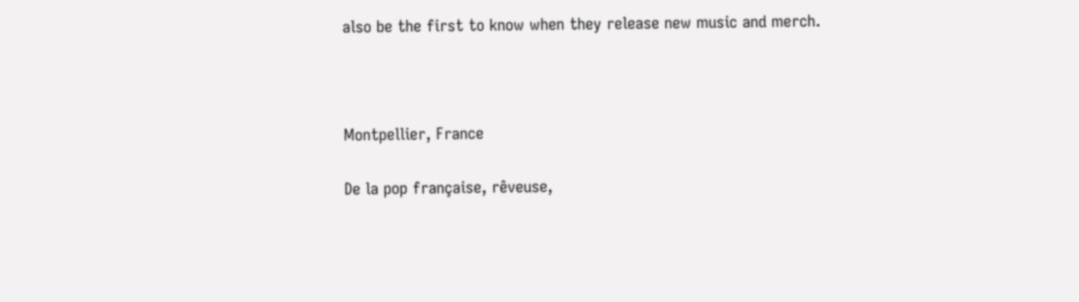also be the first to know when they release new music and merch.



Montpellier, France

De la pop française, rêveuse,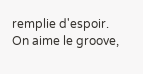remplie d'espoir.
On aime le groove,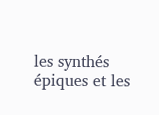les synthés épiques et les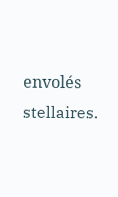envolés stellaires.